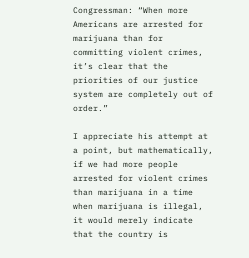Congressman: “When more Americans are arrested for marijuana than for committing violent crimes, it’s clear that the priorities of our justice system are completely out of order.”

I appreciate his attempt at a point, but mathematically, if we had more people arrested for violent crimes than marijuana in a time when marijuana is illegal, it would merely indicate that the country is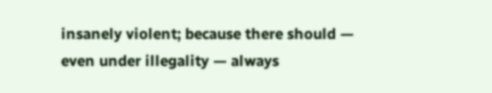insanely violent; because there should — even under illegality — always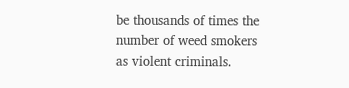be thousands of times the number of weed smokers as violent criminals.